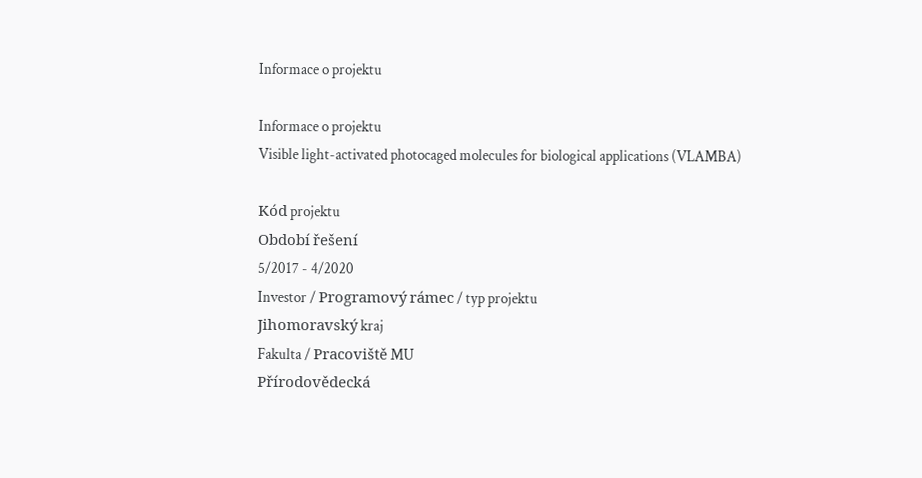Informace o projektu

Informace o projektu
Visible light-activated photocaged molecules for biological applications (VLAMBA)

Kód projektu
Období řešení
5/2017 - 4/2020
Investor / Programový rámec / typ projektu
Jihomoravský kraj
Fakulta / Pracoviště MU
Přírodovědecká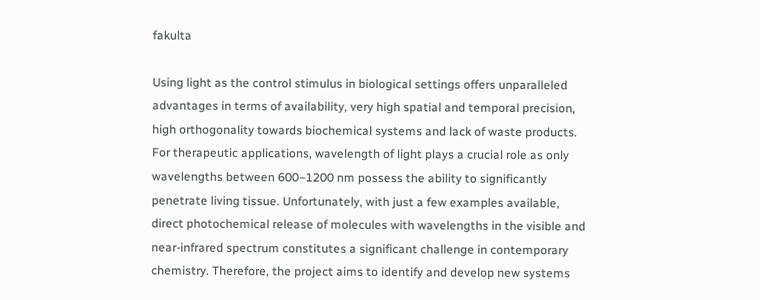fakulta

Using light as the control stimulus in biological settings offers unparalleled advantages in terms of availability, very high spatial and temporal precision, high orthogonality towards biochemical systems and lack of waste products. For therapeutic applications, wavelength of light plays a crucial role as only wavelengths between 600–1200 nm possess the ability to significantly penetrate living tissue. Unfortunately, with just a few examples available, direct photochemical release of molecules with wavelengths in the visible and near-infrared spectrum constitutes a significant challenge in contemporary chemistry. Therefore, the project aims to identify and develop new systems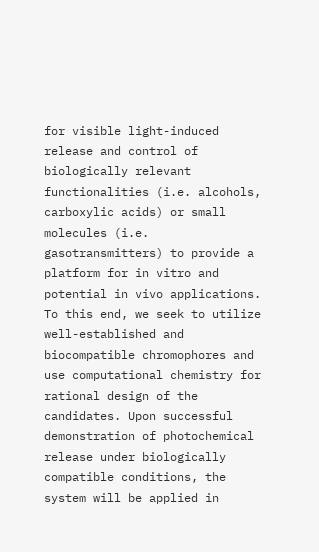for visible light-induced release and control of biologically relevant functionalities (i.e. alcohols, carboxylic acids) or small molecules (i.e. gasotransmitters) to provide a platform for in vitro and potential in vivo applications. To this end, we seek to utilize well-established and biocompatible chromophores and use computational chemistry for rational design of the candidates. Upon successful demonstration of photochemical release under biologically compatible conditions, the system will be applied in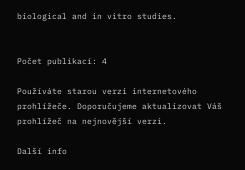biological and in vitro studies.


Počet publikací: 4

Používáte starou verzi internetového prohlížeče. Doporučujeme aktualizovat Váš prohlížeč na nejnovější verzi.

Další info